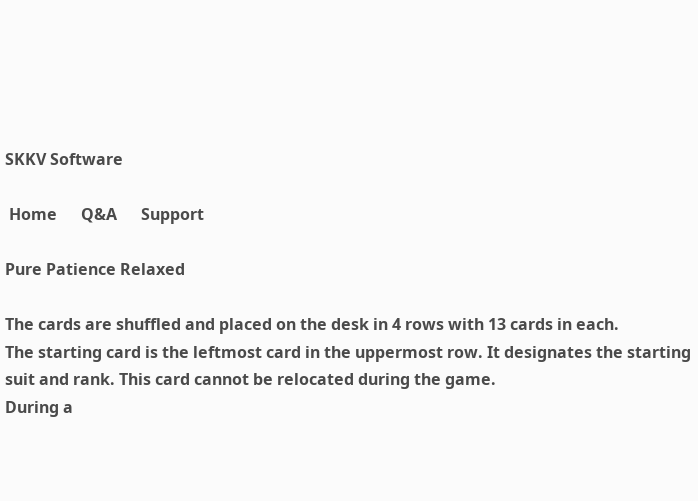SKKV Software

 Home      Q&A      Support

Pure Patience Relaxed

The cards are shuffled and placed on the desk in 4 rows with 13 cards in each.
The starting card is the leftmost card in the uppermost row. It designates the starting suit and rank. This card cannot be relocated during the game.
During a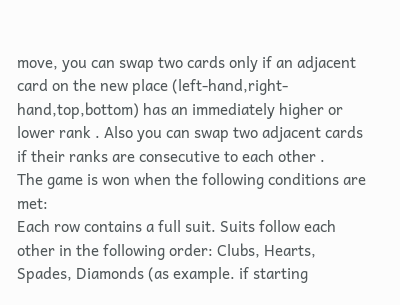move, you can swap two cards only if an adjacent card on the new place (left-hand,right-hand,top,bottom) has an immediately higher or lower rank . Also you can swap two adjacent cards if their ranks are consecutive to each other .
The game is won when the following conditions are met:
Each row contains a full suit. Suits follow each other in the following order: Clubs, Hearts, Spades, Diamonds (as example. if starting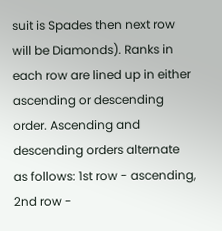suit is Spades then next row will be Diamonds). Ranks in each row are lined up in either ascending or descending order. Ascending and descending orders alternate as follows: 1st row - ascending, 2nd row -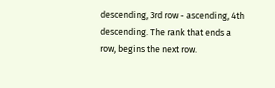descending, 3rd row - ascending, 4th descending. The rank that ends a row, begins the next row.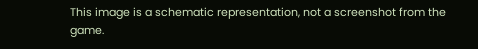This image is a schematic representation, not a screenshot from the game.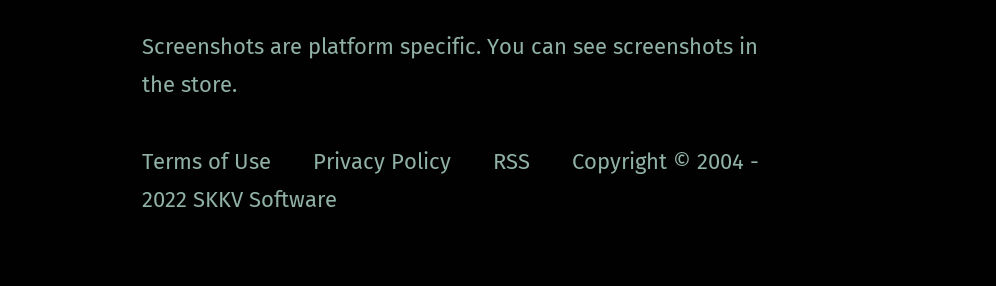Screenshots are platform specific. You can see screenshots in the store.

Terms of Use       Privacy Policy       RSS       Copyright © 2004 - 2022 SKKV Software